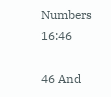Numbers 16:46

46 And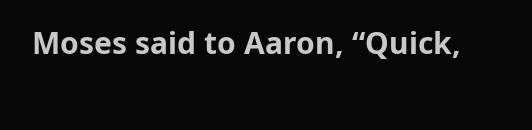Moses said to Aaron, “Quick,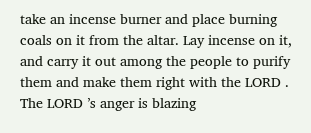take an incense burner and place burning coals on it from the altar. Lay incense on it, and carry it out among the people to purify them and make them right with the LORD . The LORD ’s anger is blazing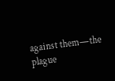against them—the plague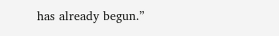has already begun.”